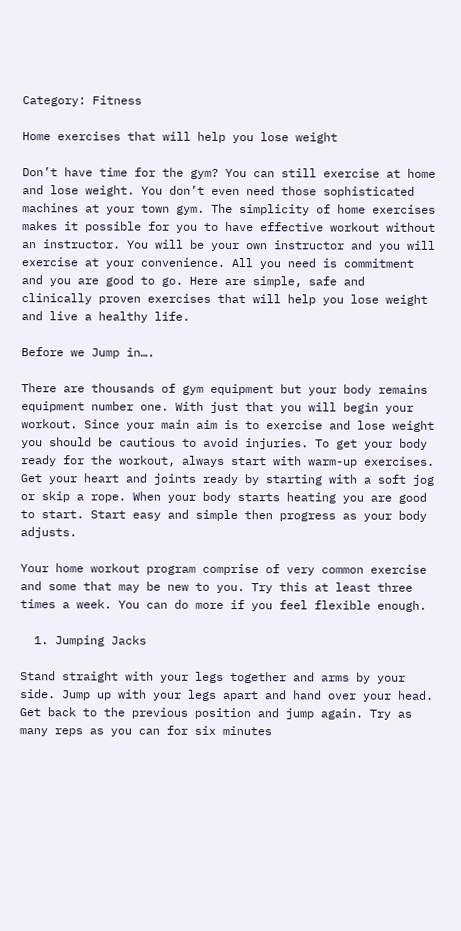Category: Fitness

Home exercises that will help you lose weight

Don’t have time for the gym? You can still exercise at home and lose weight. You don’t even need those sophisticated machines at your town gym. The simplicity of home exercises makes it possible for you to have effective workout without an instructor. You will be your own instructor and you will exercise at your convenience. All you need is commitment and you are good to go. Here are simple, safe and clinically proven exercises that will help you lose weight and live a healthy life.

Before we Jump in….

There are thousands of gym equipment but your body remains equipment number one. With just that you will begin your workout. Since your main aim is to exercise and lose weight you should be cautious to avoid injuries. To get your body ready for the workout, always start with warm-up exercises. Get your heart and joints ready by starting with a soft jog or skip a rope. When your body starts heating you are good to start. Start easy and simple then progress as your body adjusts.

Your home workout program comprise of very common exercise and some that may be new to you. Try this at least three times a week. You can do more if you feel flexible enough.

  1. Jumping Jacks

Stand straight with your legs together and arms by your side. Jump up with your legs apart and hand over your head. Get back to the previous position and jump again. Try as many reps as you can for six minutes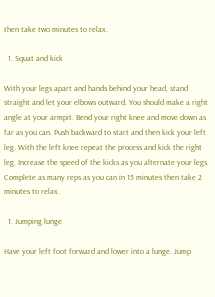then take two minutes to relax.

  1. Squat and kick

With your legs apart and hands behind your head, stand straight and let your elbows outward. You should make a right angle at your armpit. Bend your right knee and move down as far as you can. Push backward to start and then kick your left leg. With the left knee repeat the process and kick the right leg. Increase the speed of the kicks as you alternate your legs. Complete as many reps as you can in 15 minutes then take 2 minutes to relax.

  1. Jumping lunge

Have your left foot forward and lower into a lunge. Jump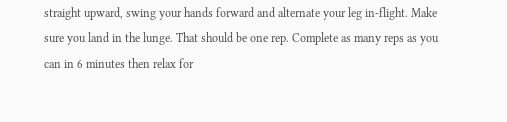straight upward, swing your hands forward and alternate your leg in-flight. Make sure you land in the lunge. That should be one rep. Complete as many reps as you can in 6 minutes then relax for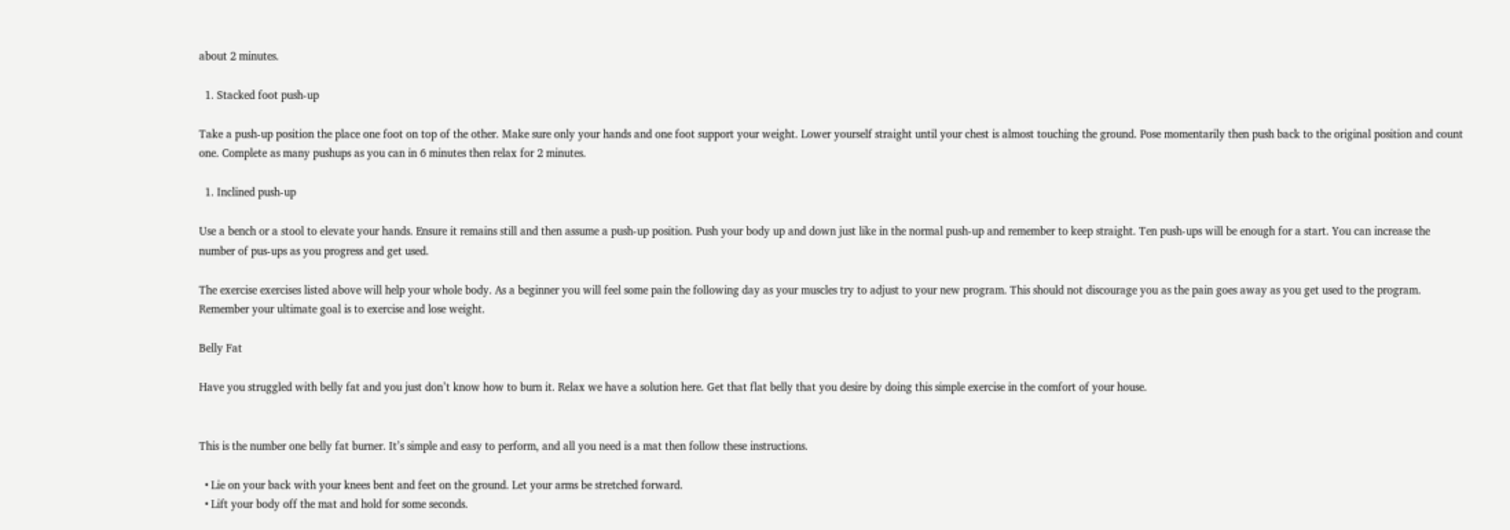about 2 minutes.

  1. Stacked foot push-up

Take a push-up position the place one foot on top of the other. Make sure only your hands and one foot support your weight. Lower yourself straight until your chest is almost touching the ground. Pose momentarily then push back to the original position and count one. Complete as many pushups as you can in 6 minutes then relax for 2 minutes.

  1. Inclined push-up

Use a bench or a stool to elevate your hands. Ensure it remains still and then assume a push-up position. Push your body up and down just like in the normal push-up and remember to keep straight. Ten push-ups will be enough for a start. You can increase the number of pus-ups as you progress and get used.

The exercise exercises listed above will help your whole body. As a beginner you will feel some pain the following day as your muscles try to adjust to your new program. This should not discourage you as the pain goes away as you get used to the program. Remember your ultimate goal is to exercise and lose weight.

Belly Fat

Have you struggled with belly fat and you just don’t know how to burn it. Relax we have a solution here. Get that flat belly that you desire by doing this simple exercise in the comfort of your house.


This is the number one belly fat burner. It’s simple and easy to perform, and all you need is a mat then follow these instructions.

  • Lie on your back with your knees bent and feet on the ground. Let your arms be stretched forward.
  • Lift your body off the mat and hold for some seconds.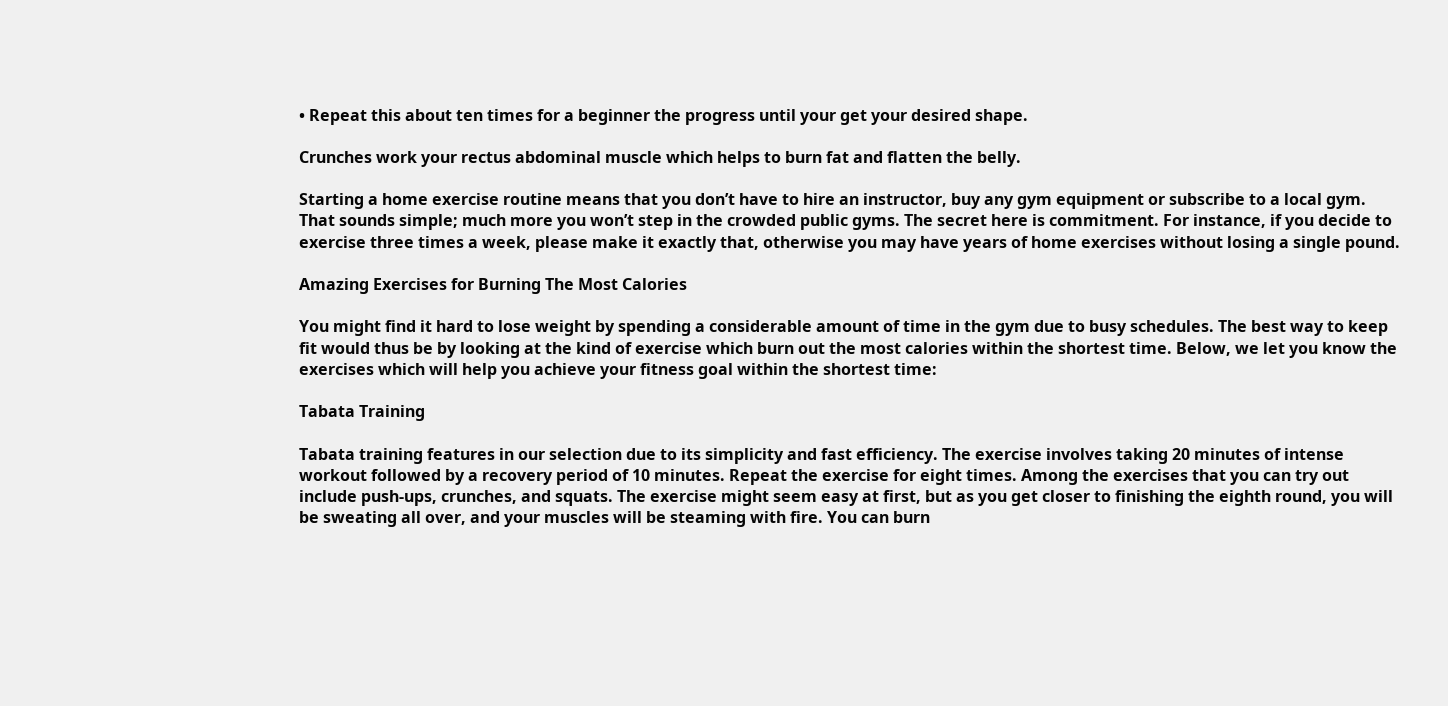• Repeat this about ten times for a beginner the progress until your get your desired shape.

Crunches work your rectus abdominal muscle which helps to burn fat and flatten the belly.

Starting a home exercise routine means that you don’t have to hire an instructor, buy any gym equipment or subscribe to a local gym. That sounds simple; much more you won’t step in the crowded public gyms. The secret here is commitment. For instance, if you decide to exercise three times a week, please make it exactly that, otherwise you may have years of home exercises without losing a single pound.

Amazing Exercises for Burning The Most Calories

You might find it hard to lose weight by spending a considerable amount of time in the gym due to busy schedules. The best way to keep fit would thus be by looking at the kind of exercise which burn out the most calories within the shortest time. Below, we let you know the exercises which will help you achieve your fitness goal within the shortest time:

Tabata Training

Tabata training features in our selection due to its simplicity and fast efficiency. The exercise involves taking 20 minutes of intense workout followed by a recovery period of 10 minutes. Repeat the exercise for eight times. Among the exercises that you can try out include push-ups, crunches, and squats. The exercise might seem easy at first, but as you get closer to finishing the eighth round, you will be sweating all over, and your muscles will be steaming with fire. You can burn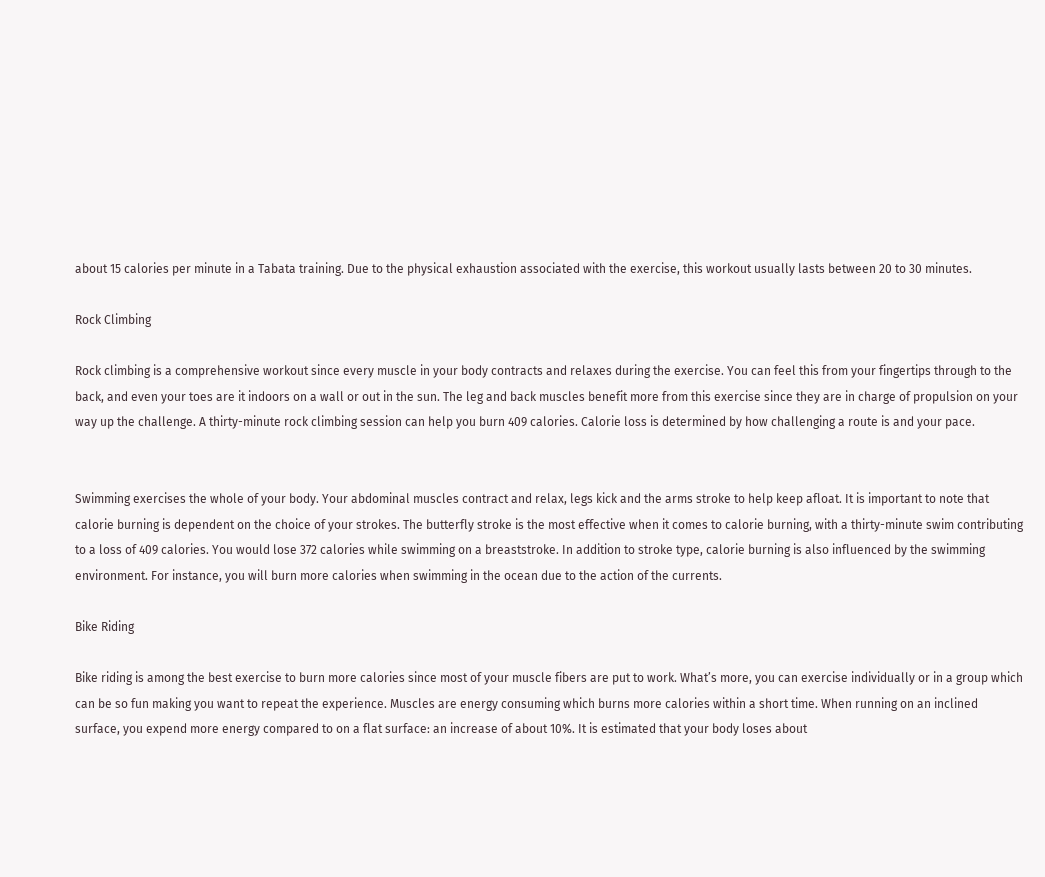about 15 calories per minute in a Tabata training. Due to the physical exhaustion associated with the exercise, this workout usually lasts between 20 to 30 minutes.

Rock Climbing

Rock climbing is a comprehensive workout since every muscle in your body contracts and relaxes during the exercise. You can feel this from your fingertips through to the back, and even your toes are it indoors on a wall or out in the sun. The leg and back muscles benefit more from this exercise since they are in charge of propulsion on your way up the challenge. A thirty-minute rock climbing session can help you burn 409 calories. Calorie loss is determined by how challenging a route is and your pace.


Swimming exercises the whole of your body. Your abdominal muscles contract and relax, legs kick and the arms stroke to help keep afloat. It is important to note that calorie burning is dependent on the choice of your strokes. The butterfly stroke is the most effective when it comes to calorie burning, with a thirty-minute swim contributing to a loss of 409 calories. You would lose 372 calories while swimming on a breaststroke. In addition to stroke type, calorie burning is also influenced by the swimming environment. For instance, you will burn more calories when swimming in the ocean due to the action of the currents.

Bike Riding

Bike riding is among the best exercise to burn more calories since most of your muscle fibers are put to work. What’s more, you can exercise individually or in a group which can be so fun making you want to repeat the experience. Muscles are energy consuming which burns more calories within a short time. When running on an inclined surface, you expend more energy compared to on a flat surface: an increase of about 10%. It is estimated that your body loses about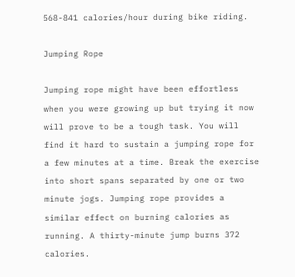568-841 calories/hour during bike riding.

Jumping Rope

Jumping rope might have been effortless when you were growing up but trying it now will prove to be a tough task. You will find it hard to sustain a jumping rope for a few minutes at a time. Break the exercise into short spans separated by one or two minute jogs. Jumping rope provides a similar effect on burning calories as running. A thirty-minute jump burns 372 calories.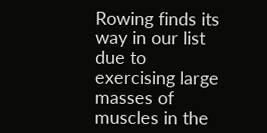Rowing finds its way in our list due to exercising large masses of muscles in the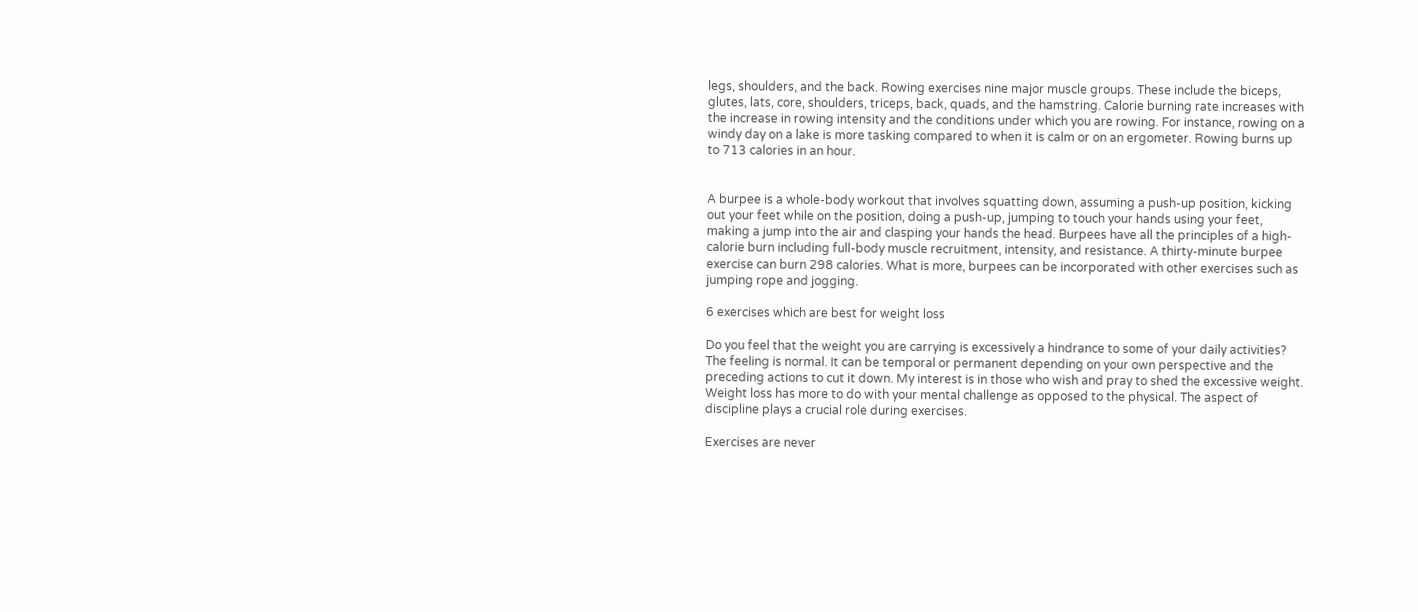legs, shoulders, and the back. Rowing exercises nine major muscle groups. These include the biceps, glutes, lats, core, shoulders, triceps, back, quads, and the hamstring. Calorie burning rate increases with the increase in rowing intensity and the conditions under which you are rowing. For instance, rowing on a windy day on a lake is more tasking compared to when it is calm or on an ergometer. Rowing burns up to 713 calories in an hour.


A burpee is a whole-body workout that involves squatting down, assuming a push-up position, kicking out your feet while on the position, doing a push-up, jumping to touch your hands using your feet, making a jump into the air and clasping your hands the head. Burpees have all the principles of a high-calorie burn including full-body muscle recruitment, intensity, and resistance. A thirty-minute burpee exercise can burn 298 calories. What is more, burpees can be incorporated with other exercises such as jumping rope and jogging.

6 exercises which are best for weight loss

Do you feel that the weight you are carrying is excessively a hindrance to some of your daily activities? The feeling is normal. It can be temporal or permanent depending on your own perspective and the preceding actions to cut it down. My interest is in those who wish and pray to shed the excessive weight. Weight loss has more to do with your mental challenge as opposed to the physical. The aspect of discipline plays a crucial role during exercises.

Exercises are never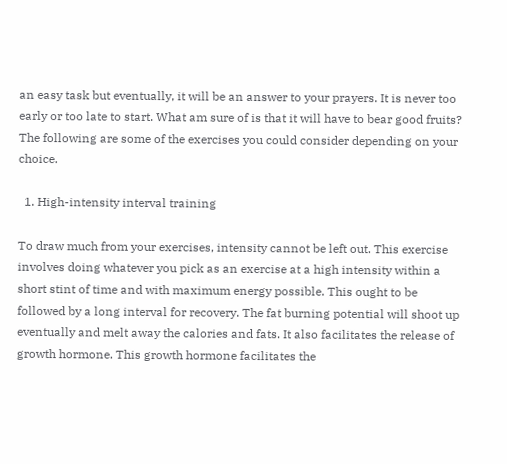an easy task but eventually, it will be an answer to your prayers. It is never too early or too late to start. What am sure of is that it will have to bear good fruits? The following are some of the exercises you could consider depending on your choice.

  1. High-intensity interval training

To draw much from your exercises, intensity cannot be left out. This exercise involves doing whatever you pick as an exercise at a high intensity within a short stint of time and with maximum energy possible. This ought to be followed by a long interval for recovery. The fat burning potential will shoot up eventually and melt away the calories and fats. It also facilitates the release of growth hormone. This growth hormone facilitates the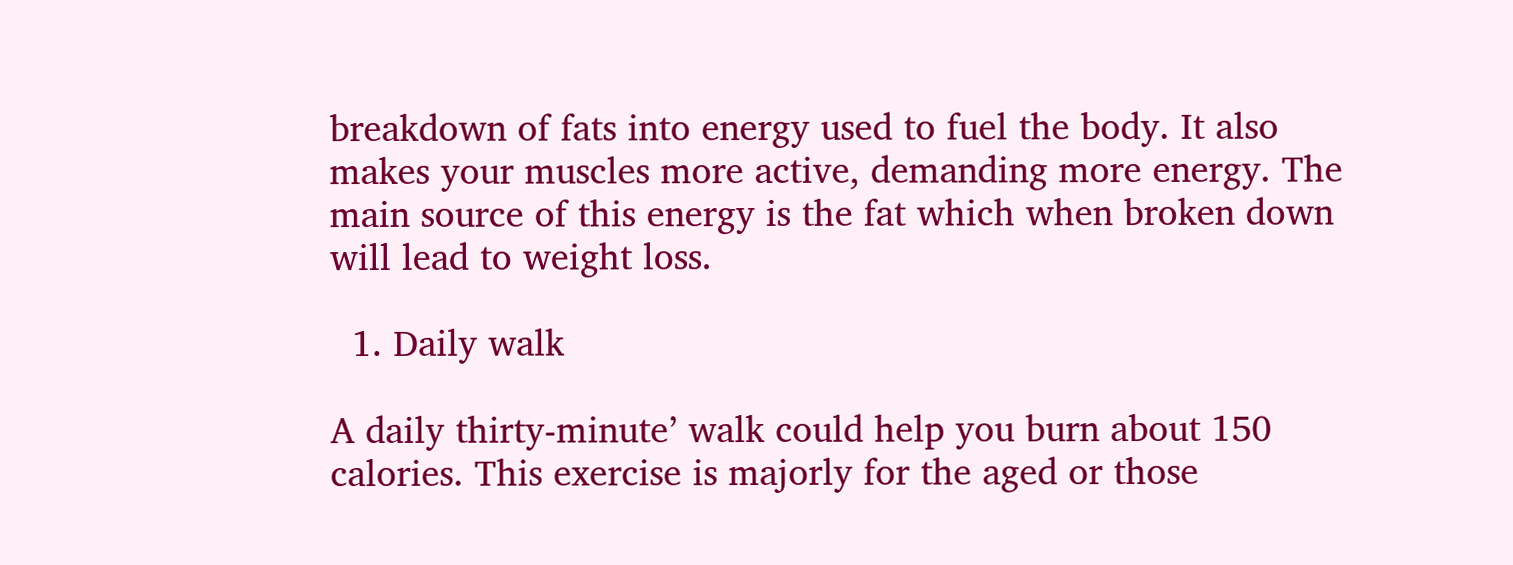breakdown of fats into energy used to fuel the body. It also makes your muscles more active, demanding more energy. The main source of this energy is the fat which when broken down will lead to weight loss.

  1. Daily walk

A daily thirty-minute’ walk could help you burn about 150 calories. This exercise is majorly for the aged or those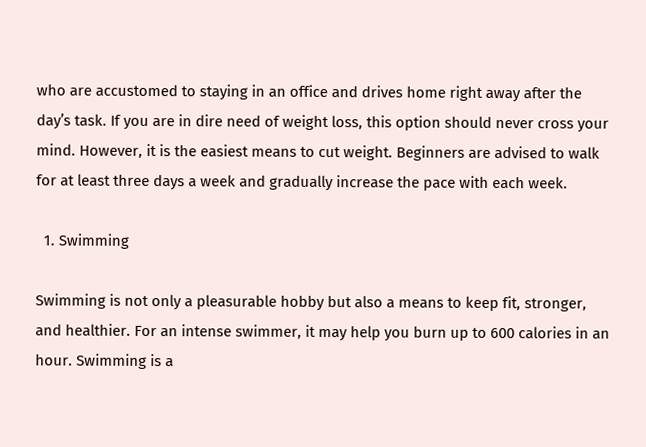who are accustomed to staying in an office and drives home right away after the day’s task. If you are in dire need of weight loss, this option should never cross your mind. However, it is the easiest means to cut weight. Beginners are advised to walk for at least three days a week and gradually increase the pace with each week.

  1. Swimming

Swimming is not only a pleasurable hobby but also a means to keep fit, stronger, and healthier. For an intense swimmer, it may help you burn up to 600 calories in an hour. Swimming is a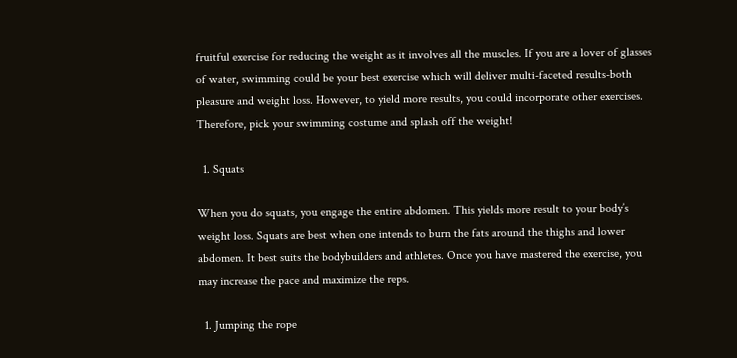fruitful exercise for reducing the weight as it involves all the muscles. If you are a lover of glasses of water, swimming could be your best exercise which will deliver multi-faceted results-both pleasure and weight loss. However, to yield more results, you could incorporate other exercises. Therefore, pick your swimming costume and splash off the weight!

  1. Squats

When you do squats, you engage the entire abdomen. This yields more result to your body’s weight loss. Squats are best when one intends to burn the fats around the thighs and lower abdomen. It best suits the bodybuilders and athletes. Once you have mastered the exercise, you may increase the pace and maximize the reps.

  1. Jumping the rope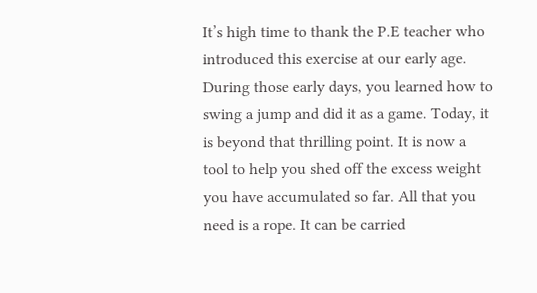It’s high time to thank the P.E teacher who introduced this exercise at our early age. During those early days, you learned how to swing a jump and did it as a game. Today, it is beyond that thrilling point. It is now a tool to help you shed off the excess weight you have accumulated so far. All that you need is a rope. It can be carried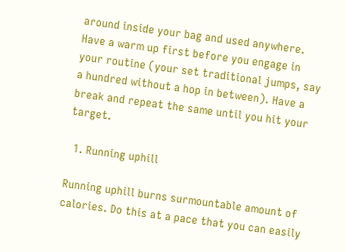around inside your bag and used anywhere. Have a warm up first before you engage in your routine (your set traditional jumps, say a hundred without a hop in between). Have a break and repeat the same until you hit your target.

  1. Running uphill

Running uphill burns surmountable amount of calories. Do this at a pace that you can easily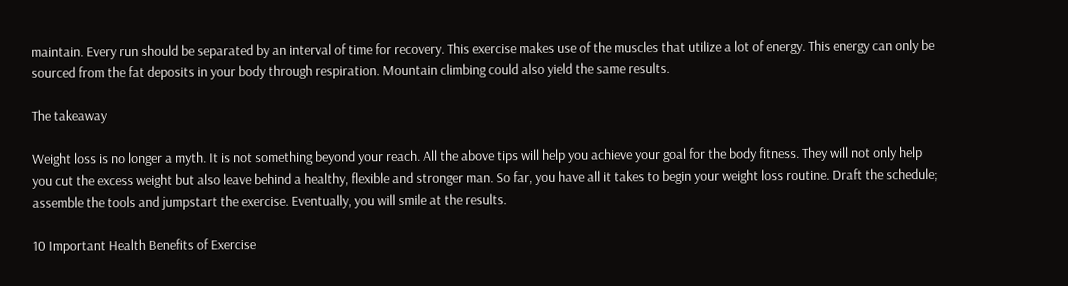maintain. Every run should be separated by an interval of time for recovery. This exercise makes use of the muscles that utilize a lot of energy. This energy can only be sourced from the fat deposits in your body through respiration. Mountain climbing could also yield the same results.

The takeaway

Weight loss is no longer a myth. It is not something beyond your reach. All the above tips will help you achieve your goal for the body fitness. They will not only help you cut the excess weight but also leave behind a healthy, flexible and stronger man. So far, you have all it takes to begin your weight loss routine. Draft the schedule; assemble the tools and jumpstart the exercise. Eventually, you will smile at the results.

10 Important Health Benefits of Exercise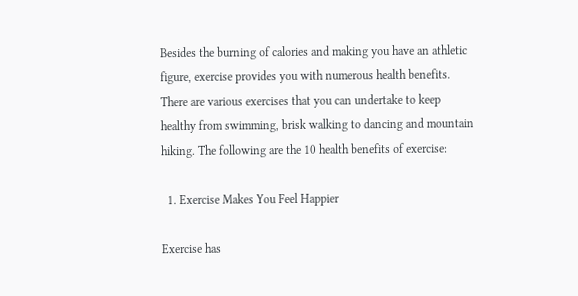Besides the burning of calories and making you have an athletic figure, exercise provides you with numerous health benefits. There are various exercises that you can undertake to keep healthy from swimming, brisk walking to dancing and mountain hiking. The following are the 10 health benefits of exercise:

  1. Exercise Makes You Feel Happier

Exercise has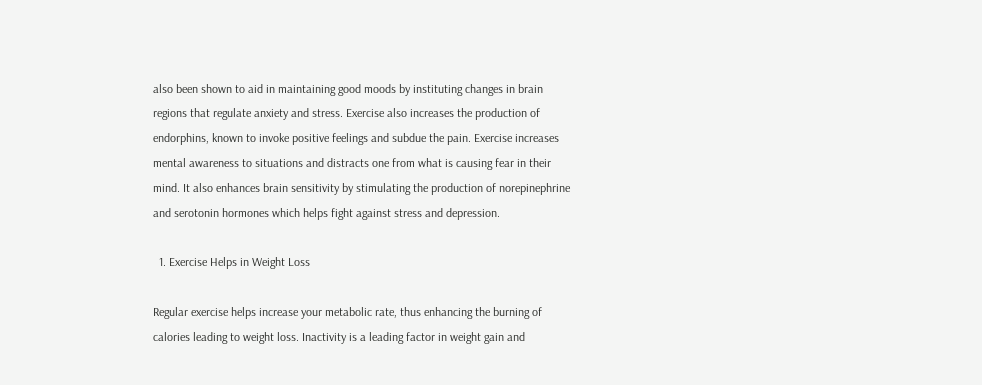also been shown to aid in maintaining good moods by instituting changes in brain regions that regulate anxiety and stress. Exercise also increases the production of endorphins, known to invoke positive feelings and subdue the pain. Exercise increases mental awareness to situations and distracts one from what is causing fear in their mind. It also enhances brain sensitivity by stimulating the production of norepinephrine and serotonin hormones which helps fight against stress and depression.

  1. Exercise Helps in Weight Loss

Regular exercise helps increase your metabolic rate, thus enhancing the burning of calories leading to weight loss. Inactivity is a leading factor in weight gain and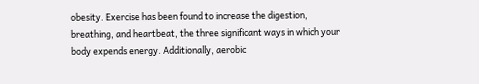obesity. Exercise has been found to increase the digestion, breathing, and heartbeat, the three significant ways in which your body expends energy. Additionally, aerobic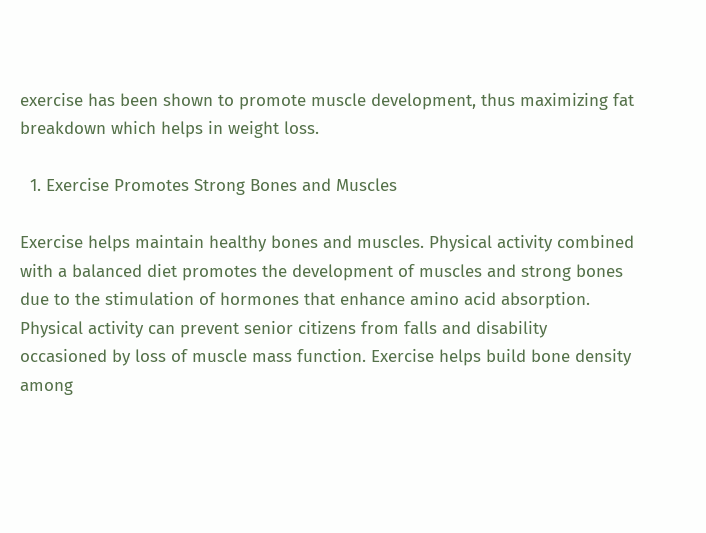exercise has been shown to promote muscle development, thus maximizing fat breakdown which helps in weight loss.

  1. Exercise Promotes Strong Bones and Muscles

Exercise helps maintain healthy bones and muscles. Physical activity combined with a balanced diet promotes the development of muscles and strong bones due to the stimulation of hormones that enhance amino acid absorption. Physical activity can prevent senior citizens from falls and disability occasioned by loss of muscle mass function. Exercise helps build bone density among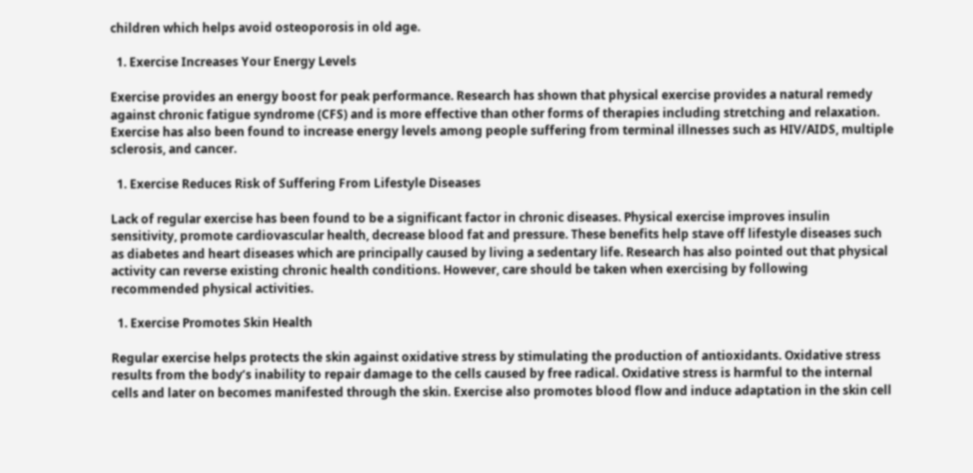children which helps avoid osteoporosis in old age.

  1. Exercise Increases Your Energy Levels

Exercise provides an energy boost for peak performance. Research has shown that physical exercise provides a natural remedy against chronic fatigue syndrome (CFS) and is more effective than other forms of therapies including stretching and relaxation. Exercise has also been found to increase energy levels among people suffering from terminal illnesses such as HIV/AIDS, multiple sclerosis, and cancer.

  1. Exercise Reduces Risk of Suffering From Lifestyle Diseases

Lack of regular exercise has been found to be a significant factor in chronic diseases. Physical exercise improves insulin sensitivity, promote cardiovascular health, decrease blood fat and pressure. These benefits help stave off lifestyle diseases such as diabetes and heart diseases which are principally caused by living a sedentary life. Research has also pointed out that physical activity can reverse existing chronic health conditions. However, care should be taken when exercising by following recommended physical activities.

  1. Exercise Promotes Skin Health

Regular exercise helps protects the skin against oxidative stress by stimulating the production of antioxidants. Oxidative stress results from the body’s inability to repair damage to the cells caused by free radical. Oxidative stress is harmful to the internal cells and later on becomes manifested through the skin. Exercise also promotes blood flow and induce adaptation in the skin cell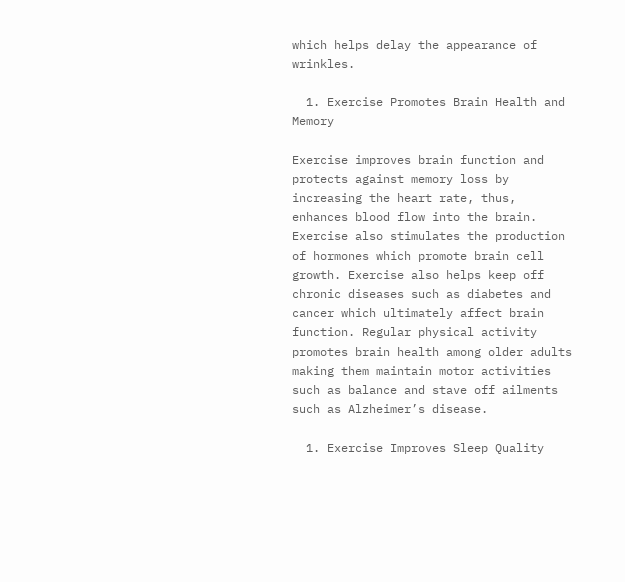which helps delay the appearance of wrinkles.

  1. Exercise Promotes Brain Health and Memory

Exercise improves brain function and protects against memory loss by increasing the heart rate, thus, enhances blood flow into the brain. Exercise also stimulates the production of hormones which promote brain cell growth. Exercise also helps keep off chronic diseases such as diabetes and cancer which ultimately affect brain function. Regular physical activity promotes brain health among older adults making them maintain motor activities such as balance and stave off ailments such as Alzheimer’s disease.

  1. Exercise Improves Sleep Quality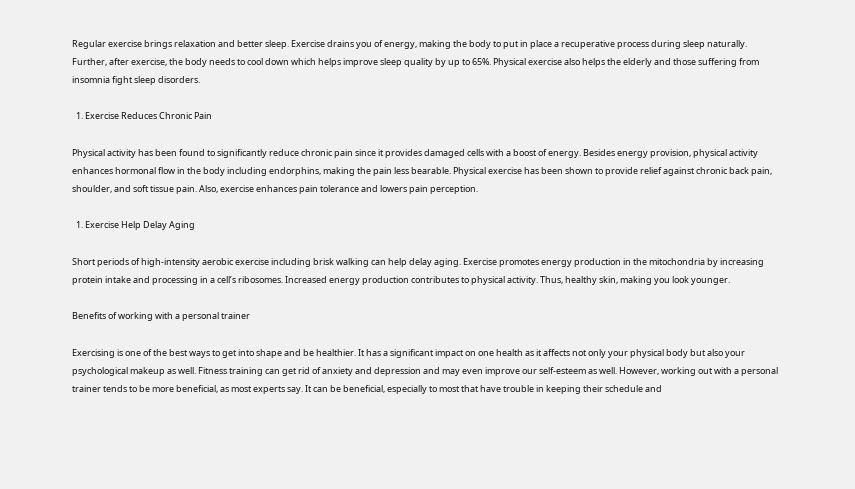Regular exercise brings relaxation and better sleep. Exercise drains you of energy, making the body to put in place a recuperative process during sleep naturally. Further, after exercise, the body needs to cool down which helps improve sleep quality by up to 65%. Physical exercise also helps the elderly and those suffering from insomnia fight sleep disorders.

  1. Exercise Reduces Chronic Pain

Physical activity has been found to significantly reduce chronic pain since it provides damaged cells with a boost of energy. Besides energy provision, physical activity enhances hormonal flow in the body including endorphins, making the pain less bearable. Physical exercise has been shown to provide relief against chronic back pain, shoulder, and soft tissue pain. Also, exercise enhances pain tolerance and lowers pain perception.

  1. Exercise Help Delay Aging

Short periods of high-intensity aerobic exercise including brisk walking can help delay aging. Exercise promotes energy production in the mitochondria by increasing protein intake and processing in a cell’s ribosomes. Increased energy production contributes to physical activity. Thus, healthy skin, making you look younger.

Benefits of working with a personal trainer

Exercising is one of the best ways to get into shape and be healthier. It has a significant impact on one health as it affects not only your physical body but also your psychological makeup as well. Fitness training can get rid of anxiety and depression and may even improve our self-esteem as well. However, working out with a personal trainer tends to be more beneficial, as most experts say. It can be beneficial, especially to most that have trouble in keeping their schedule and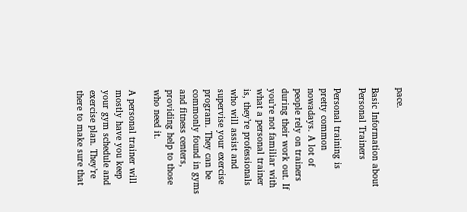pace.

Basic Information about Personal Trainers

Personal training is pretty common nowadays. A lot of people rely on trainers during their work out. If you’re not familiar with what a personal trainer is, they’re professionals who will assist and supervise your exercise program. They can be commonly found in gyms and fitness centers, providing help to those who need it.

A personal trainer will mostly have you keep your gym schedule and exercise plan. They’re there to make sure that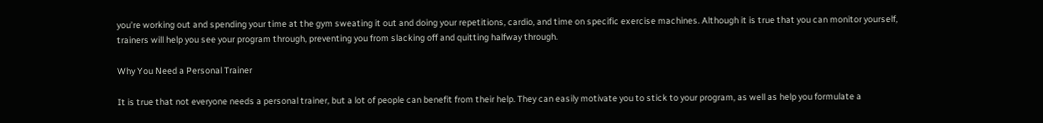you’re working out and spending your time at the gym sweating it out and doing your repetitions, cardio, and time on specific exercise machines. Although it is true that you can monitor yourself, trainers will help you see your program through, preventing you from slacking off and quitting halfway through.

Why You Need a Personal Trainer

It is true that not everyone needs a personal trainer, but a lot of people can benefit from their help. They can easily motivate you to stick to your program, as well as help you formulate a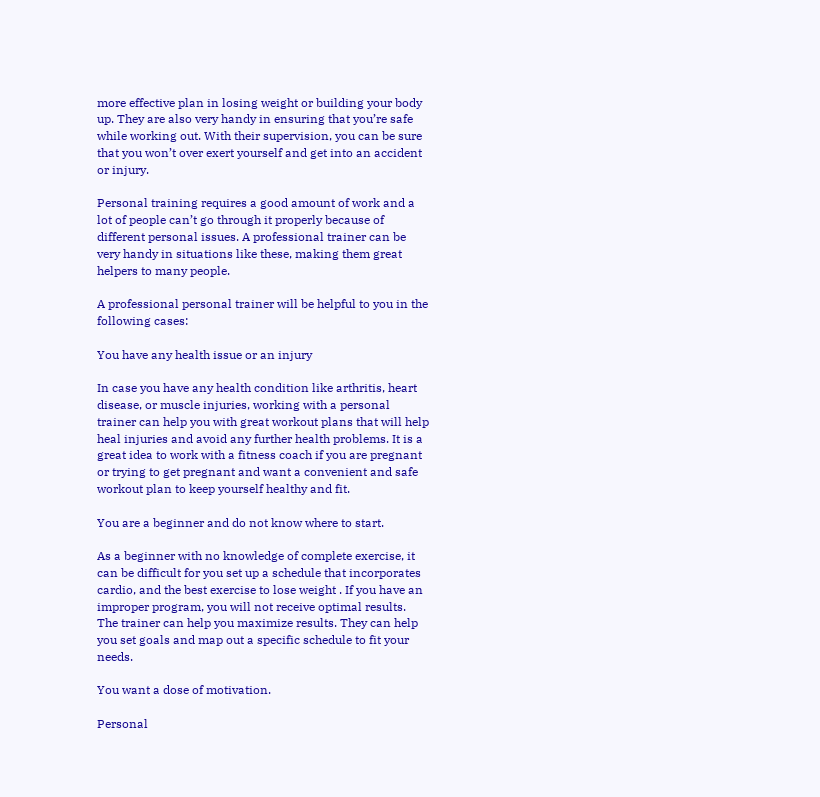more effective plan in losing weight or building your body up. They are also very handy in ensuring that you’re safe while working out. With their supervision, you can be sure that you won’t over exert yourself and get into an accident or injury.

Personal training requires a good amount of work and a lot of people can’t go through it properly because of different personal issues. A professional trainer can be very handy in situations like these, making them great helpers to many people.

A professional personal trainer will be helpful to you in the following cases:

You have any health issue or an injury

In case you have any health condition like arthritis, heart disease, or muscle injuries, working with a personal trainer can help you with great workout plans that will help heal injuries and avoid any further health problems. It is a great idea to work with a fitness coach if you are pregnant or trying to get pregnant and want a convenient and safe workout plan to keep yourself healthy and fit.

You are a beginner and do not know where to start.

As a beginner with no knowledge of complete exercise, it can be difficult for you set up a schedule that incorporates cardio, and the best exercise to lose weight . If you have an improper program, you will not receive optimal results. The trainer can help you maximize results. They can help you set goals and map out a specific schedule to fit your needs.

You want a dose of motivation.

Personal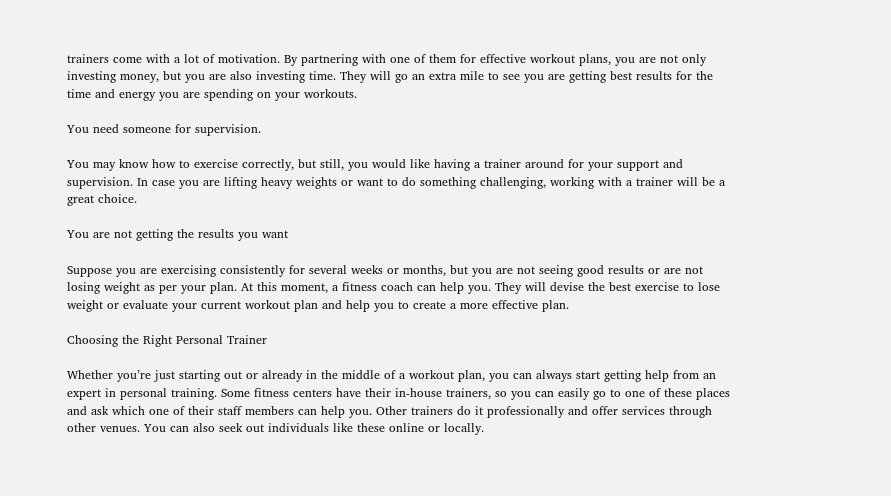trainers come with a lot of motivation. By partnering with one of them for effective workout plans, you are not only investing money, but you are also investing time. They will go an extra mile to see you are getting best results for the time and energy you are spending on your workouts.

You need someone for supervision.

You may know how to exercise correctly, but still, you would like having a trainer around for your support and supervision. In case you are lifting heavy weights or want to do something challenging, working with a trainer will be a great choice.

You are not getting the results you want

Suppose you are exercising consistently for several weeks or months, but you are not seeing good results or are not losing weight as per your plan. At this moment, a fitness coach can help you. They will devise the best exercise to lose weight or evaluate your current workout plan and help you to create a more effective plan.

Choosing the Right Personal Trainer

Whether you’re just starting out or already in the middle of a workout plan, you can always start getting help from an expert in personal training. Some fitness centers have their in-house trainers, so you can easily go to one of these places and ask which one of their staff members can help you. Other trainers do it professionally and offer services through other venues. You can also seek out individuals like these online or locally.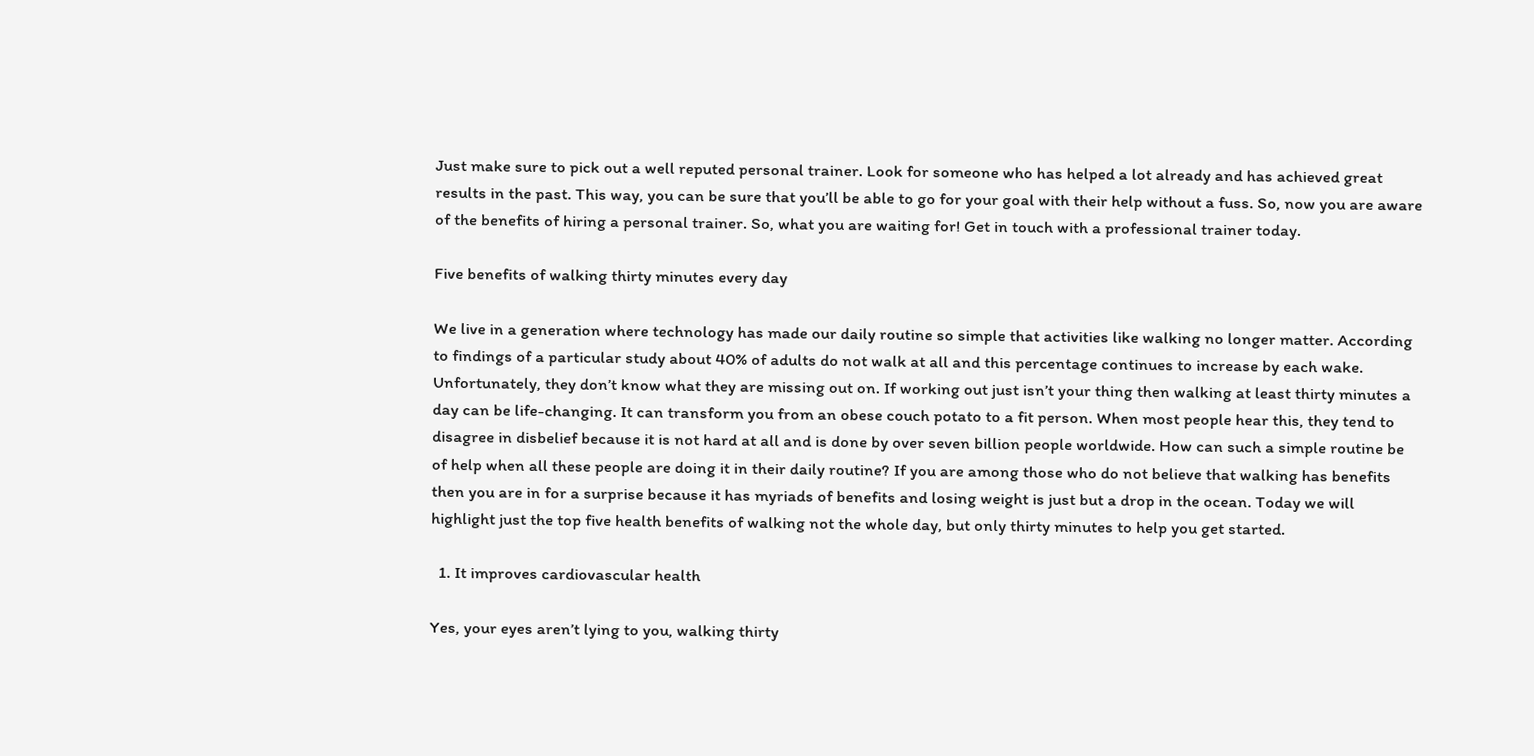Just make sure to pick out a well reputed personal trainer. Look for someone who has helped a lot already and has achieved great results in the past. This way, you can be sure that you’ll be able to go for your goal with their help without a fuss. So, now you are aware of the benefits of hiring a personal trainer. So, what you are waiting for! Get in touch with a professional trainer today.

Five benefits of walking thirty minutes every day

We live in a generation where technology has made our daily routine so simple that activities like walking no longer matter. According to findings of a particular study about 40% of adults do not walk at all and this percentage continues to increase by each wake. Unfortunately, they don’t know what they are missing out on. If working out just isn’t your thing then walking at least thirty minutes a day can be life-changing. It can transform you from an obese couch potato to a fit person. When most people hear this, they tend to disagree in disbelief because it is not hard at all and is done by over seven billion people worldwide. How can such a simple routine be of help when all these people are doing it in their daily routine? If you are among those who do not believe that walking has benefits then you are in for a surprise because it has myriads of benefits and losing weight is just but a drop in the ocean. Today we will highlight just the top five health benefits of walking not the whole day, but only thirty minutes to help you get started.

  1. It improves cardiovascular health

Yes, your eyes aren’t lying to you, walking thirty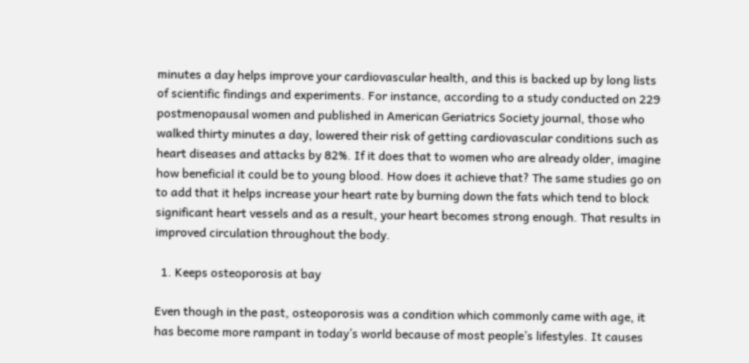minutes a day helps improve your cardiovascular health, and this is backed up by long lists of scientific findings and experiments. For instance, according to a study conducted on 229 postmenopausal women and published in American Geriatrics Society journal, those who walked thirty minutes a day, lowered their risk of getting cardiovascular conditions such as heart diseases and attacks by 82%. If it does that to women who are already older, imagine how beneficial it could be to young blood. How does it achieve that? The same studies go on to add that it helps increase your heart rate by burning down the fats which tend to block significant heart vessels and as a result, your heart becomes strong enough. That results in improved circulation throughout the body.

  1. Keeps osteoporosis at bay

Even though in the past, osteoporosis was a condition which commonly came with age, it has become more rampant in today’s world because of most people’s lifestyles. It causes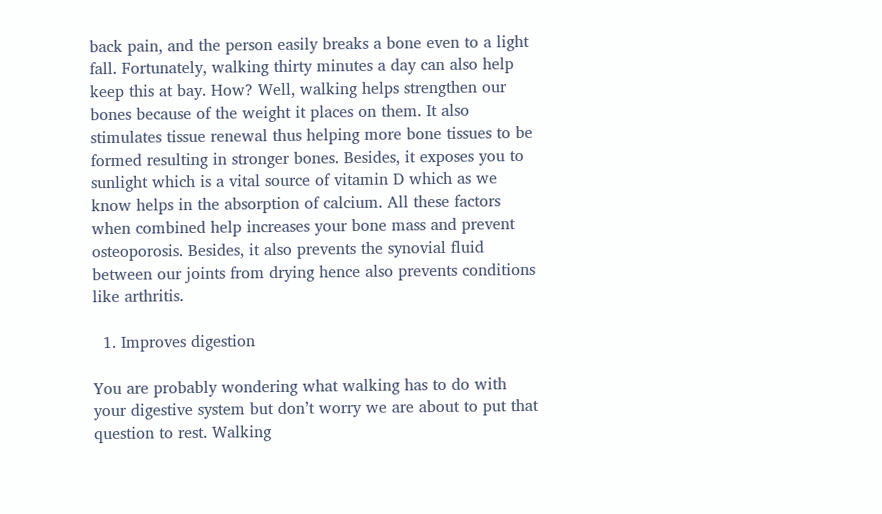back pain, and the person easily breaks a bone even to a light fall. Fortunately, walking thirty minutes a day can also help keep this at bay. How? Well, walking helps strengthen our bones because of the weight it places on them. It also stimulates tissue renewal thus helping more bone tissues to be formed resulting in stronger bones. Besides, it exposes you to sunlight which is a vital source of vitamin D which as we know helps in the absorption of calcium. All these factors when combined help increases your bone mass and prevent osteoporosis. Besides, it also prevents the synovial fluid between our joints from drying hence also prevents conditions like arthritis.

  1. Improves digestion

You are probably wondering what walking has to do with your digestive system but don’t worry we are about to put that question to rest. Walking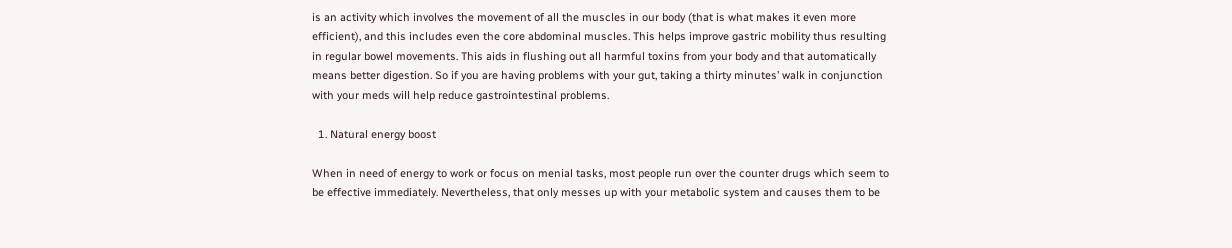is an activity which involves the movement of all the muscles in our body (that is what makes it even more efficient), and this includes even the core abdominal muscles. This helps improve gastric mobility thus resulting in regular bowel movements. This aids in flushing out all harmful toxins from your body and that automatically means better digestion. So if you are having problems with your gut, taking a thirty minutes’ walk in conjunction with your meds will help reduce gastrointestinal problems.

  1. Natural energy boost

When in need of energy to work or focus on menial tasks, most people run over the counter drugs which seem to be effective immediately. Nevertheless, that only messes up with your metabolic system and causes them to be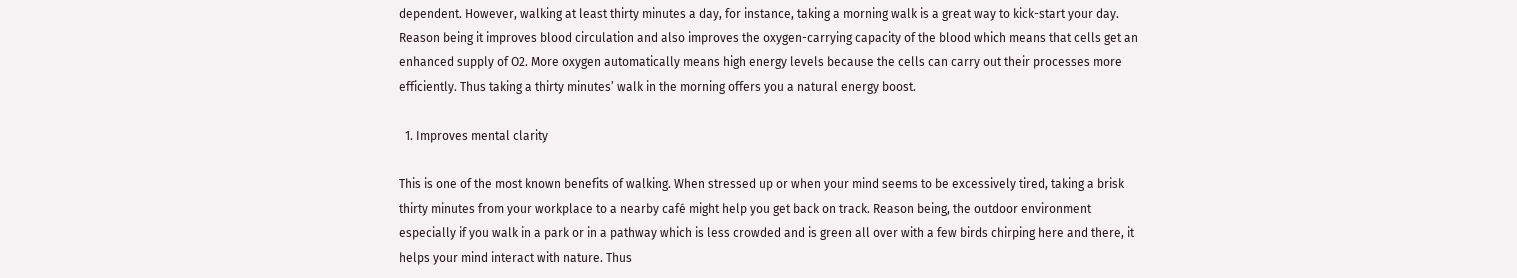dependent. However, walking at least thirty minutes a day, for instance, taking a morning walk is a great way to kick-start your day. Reason being it improves blood circulation and also improves the oxygen-carrying capacity of the blood which means that cells get an enhanced supply of O2. More oxygen automatically means high energy levels because the cells can carry out their processes more efficiently. Thus taking a thirty minutes’ walk in the morning offers you a natural energy boost.

  1. Improves mental clarity

This is one of the most known benefits of walking. When stressed up or when your mind seems to be excessively tired, taking a brisk thirty minutes from your workplace to a nearby café might help you get back on track. Reason being, the outdoor environment especially if you walk in a park or in a pathway which is less crowded and is green all over with a few birds chirping here and there, it helps your mind interact with nature. Thus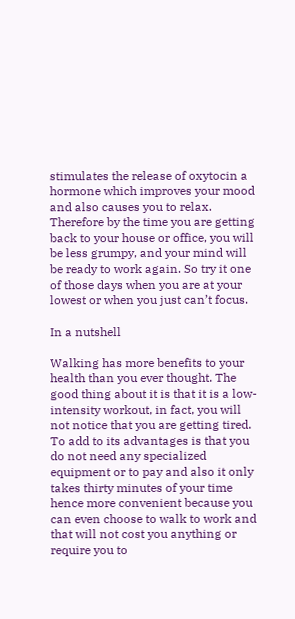stimulates the release of oxytocin a hormone which improves your mood and also causes you to relax. Therefore by the time you are getting back to your house or office, you will be less grumpy, and your mind will be ready to work again. So try it one of those days when you are at your lowest or when you just can’t focus.

In a nutshell

Walking has more benefits to your health than you ever thought. The good thing about it is that it is a low-intensity workout, in fact, you will not notice that you are getting tired. To add to its advantages is that you do not need any specialized equipment or to pay and also it only takes thirty minutes of your time hence more convenient because you can even choose to walk to work and that will not cost you anything or require you to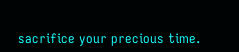sacrifice your precious time.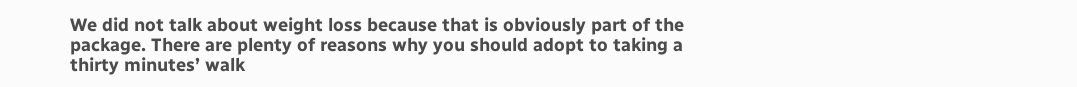We did not talk about weight loss because that is obviously part of the package. There are plenty of reasons why you should adopt to taking a thirty minutes’ walk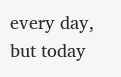every day, but today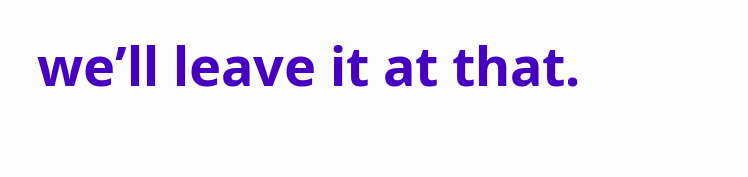we’ll leave it at that.